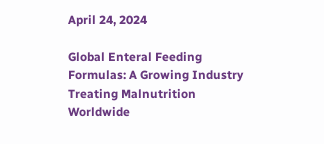April 24, 2024

Global Enteral Feeding Formulas: A Growing Industry Treating Malnutrition Worldwide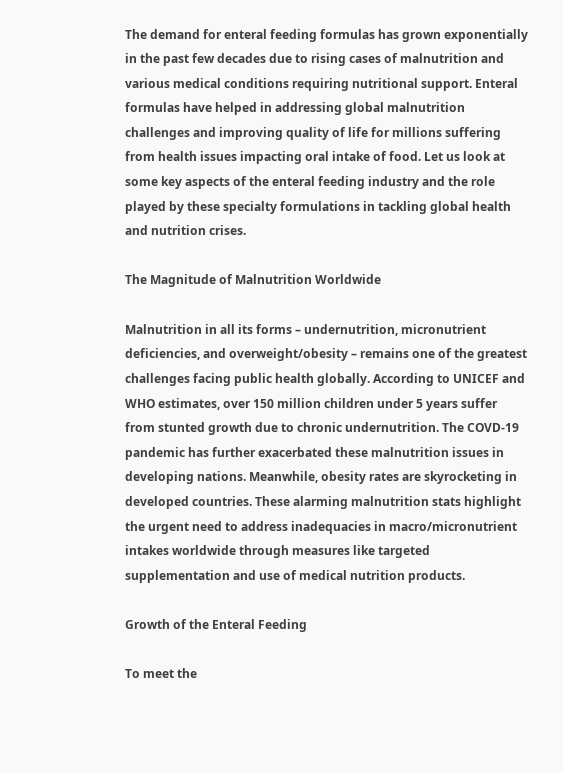The demand for enteral feeding formulas has grown exponentially in the past few decades due to rising cases of malnutrition and various medical conditions requiring nutritional support. Enteral formulas have helped in addressing global malnutrition challenges and improving quality of life for millions suffering from health issues impacting oral intake of food. Let us look at some key aspects of the enteral feeding industry and the role played by these specialty formulations in tackling global health and nutrition crises.

The Magnitude of Malnutrition Worldwide

Malnutrition in all its forms – undernutrition, micronutrient deficiencies, and overweight/obesity – remains one of the greatest challenges facing public health globally. According to UNICEF and WHO estimates, over 150 million children under 5 years suffer from stunted growth due to chronic undernutrition. The COVD-19 pandemic has further exacerbated these malnutrition issues in developing nations. Meanwhile, obesity rates are skyrocketing in developed countries. These alarming malnutrition stats highlight the urgent need to address inadequacies in macro/micronutrient intakes worldwide through measures like targeted supplementation and use of medical nutrition products.

Growth of the Enteral Feeding

To meet the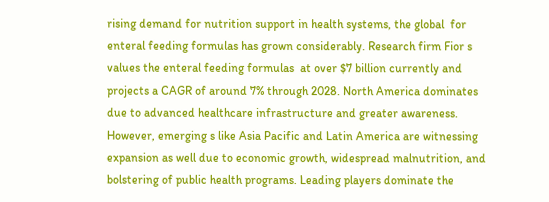rising demand for nutrition support in health systems, the global  for enteral feeding formulas has grown considerably. Research firm Fior s values the enteral feeding formulas  at over $7 billion currently and projects a CAGR of around 7% through 2028. North America dominates due to advanced healthcare infrastructure and greater awareness. However, emerging s like Asia Pacific and Latin America are witnessing expansion as well due to economic growth, widespread malnutrition, and bolstering of public health programs. Leading players dominate the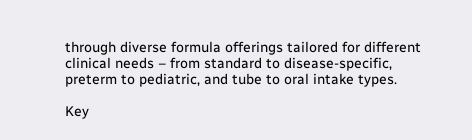through diverse formula offerings tailored for different clinical needs – from standard to disease-specific, preterm to pediatric, and tube to oral intake types.

Key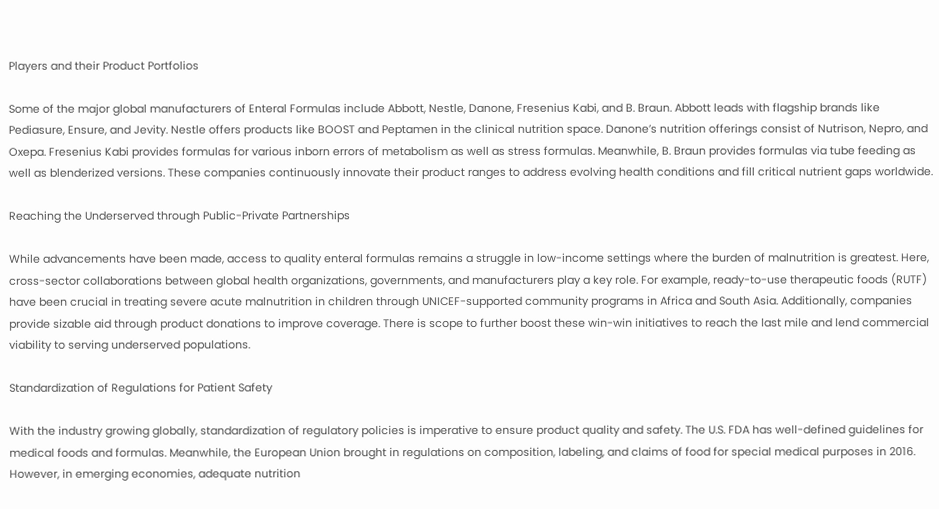Players and their Product Portfolios

Some of the major global manufacturers of Enteral Formulas include Abbott, Nestle, Danone, Fresenius Kabi, and B. Braun. Abbott leads with flagship brands like Pediasure, Ensure, and Jevity. Nestle offers products like BOOST and Peptamen in the clinical nutrition space. Danone’s nutrition offerings consist of Nutrison, Nepro, and Oxepa. Fresenius Kabi provides formulas for various inborn errors of metabolism as well as stress formulas. Meanwhile, B. Braun provides formulas via tube feeding as well as blenderized versions. These companies continuously innovate their product ranges to address evolving health conditions and fill critical nutrient gaps worldwide.

Reaching the Underserved through Public-Private Partnerships

While advancements have been made, access to quality enteral formulas remains a struggle in low-income settings where the burden of malnutrition is greatest. Here, cross-sector collaborations between global health organizations, governments, and manufacturers play a key role. For example, ready-to-use therapeutic foods (RUTF) have been crucial in treating severe acute malnutrition in children through UNICEF-supported community programs in Africa and South Asia. Additionally, companies provide sizable aid through product donations to improve coverage. There is scope to further boost these win-win initiatives to reach the last mile and lend commercial viability to serving underserved populations.

Standardization of Regulations for Patient Safety

With the industry growing globally, standardization of regulatory policies is imperative to ensure product quality and safety. The U.S. FDA has well-defined guidelines for medical foods and formulas. Meanwhile, the European Union brought in regulations on composition, labeling, and claims of food for special medical purposes in 2016. However, in emerging economies, adequate nutrition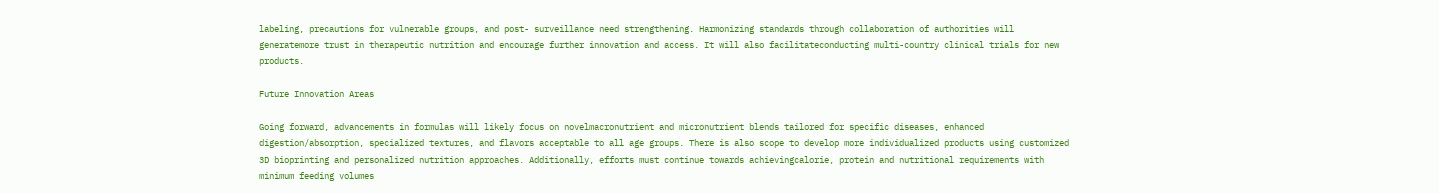labeling, precautions for vulnerable groups, and post- surveillance need strengthening. Harmonizing standards through collaboration of authorities will generatemore trust in therapeutic nutrition and encourage further innovation and access. It will also facilitateconducting multi-country clinical trials for new products.

Future Innovation Areas

Going forward, advancements in formulas will likely focus on novelmacronutrient and micronutrient blends tailored for specific diseases, enhanced digestion/absorption, specialized textures, and flavors acceptable to all age groups. There is also scope to develop more individualized products using customized 3D bioprinting and personalized nutrition approaches. Additionally, efforts must continue towards achievingcalorie, protein and nutritional requirements with minimum feeding volumes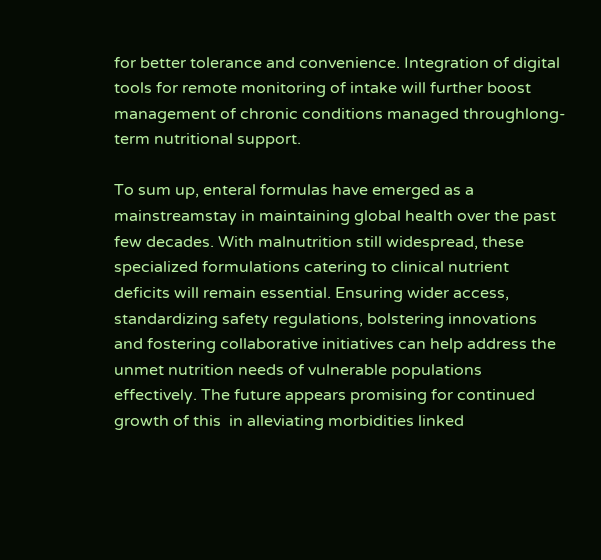for better tolerance and convenience. Integration of digital tools for remote monitoring of intake will further boost management of chronic conditions managed throughlong-term nutritional support.

To sum up, enteral formulas have emerged as a mainstreamstay in maintaining global health over the past few decades. With malnutrition still widespread, these specialized formulations catering to clinical nutrient deficits will remain essential. Ensuring wider access, standardizing safety regulations, bolstering innovations and fostering collaborative initiatives can help address the unmet nutrition needs of vulnerable populations effectively. The future appears promising for continued growth of this  in alleviating morbidities linked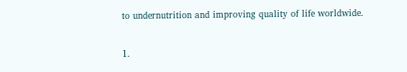to undernutrition and improving quality of life worldwide.

1.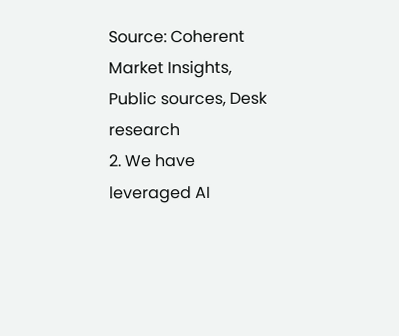Source: Coherent Market Insights, Public sources, Desk research
2. We have leveraged AI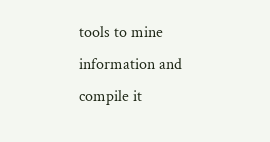tools to mine information and compile it